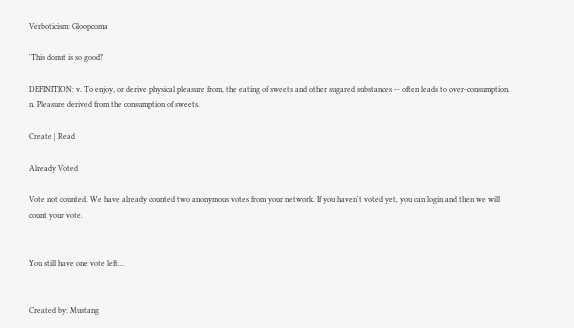Verboticism: Gloopcoma

'This donut is so good!'

DEFINITION: v. To enjoy, or derive physical pleasure from, the eating of sweets and other sugared substances -- often leads to over-consumption. n. Pleasure derived from the consumption of sweets.

Create | Read

Already Voted

Vote not counted. We have already counted two anonymous votes from your network. If you haven't voted yet, you can login and then we will count your vote.


You still have one vote left...


Created by: Mustang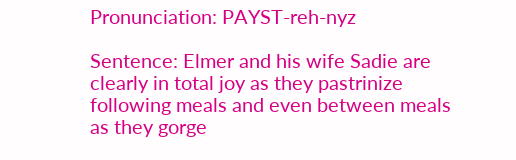Pronunciation: PAYST-reh-nyz

Sentence: Elmer and his wife Sadie are clearly in total joy as they pastrinize following meals and even between meals as they gorge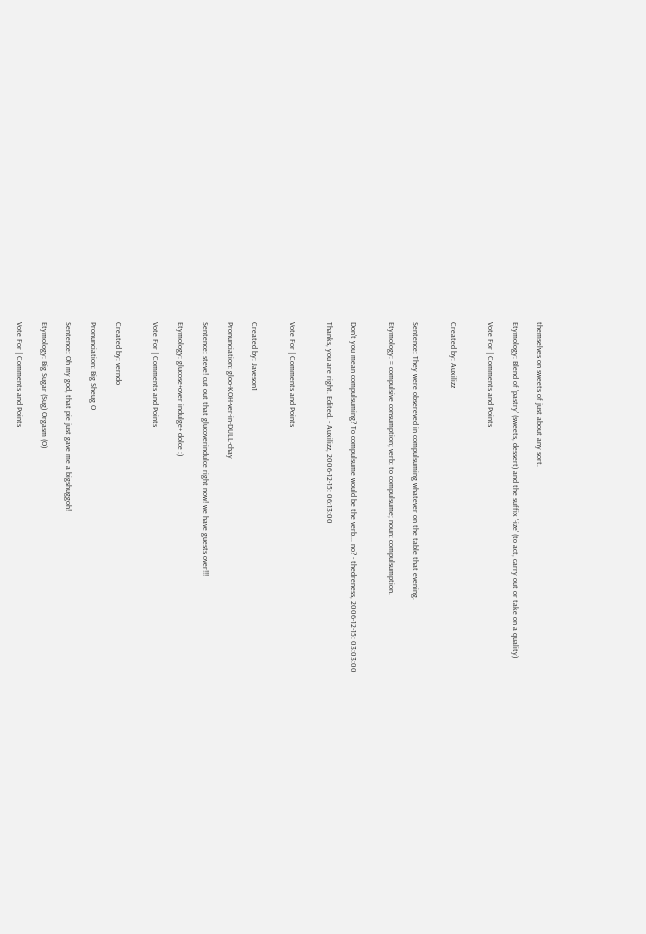themselves on sweets of just about any sort.

Etymology: Blend of 'pastry' (sweets, dessert) and the suffix '-ize' (to act, carry out or take on a quality)

Vote For | Comments and Points


Created by: Auxilizz


Sentence: They were obsereved in compulsuming whatever on the table that evening.

Etymology: = compulsive consumption; verb: to compulsume; noun: compulsumption.


Don't you mean compulsuming? To compulsume would be the verb... no? - thedreness, 2006-12-15: 03:03:00

Thanks, you are right. Edited. - Auxilizz, 2006-12-15: 06:13:00


Vote For | Comments and Points


Created by: Javeson1

Pronunciation: gloo-KOH-ver-in-DULL-chay

Sentence: steve! cut out that glucoverindulce right now! we have guests over!!!

Etymology: glucose+over indulge+ dolce :)

Vote For | Comments and Points


Created by: verndo

Pronunciation: Big Sheug O

Sentence: Oh my god, that pie just gave me a bigshuggoh!

Etymology: Big Sugar (Sug) Orgasm (O)

Vote For | Comments and Points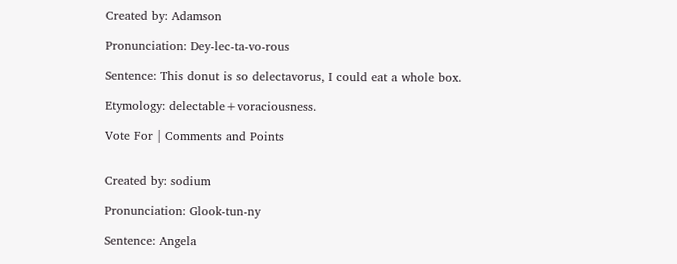Created by: Adamson

Pronunciation: Dey-lec-ta-vo-rous

Sentence: This donut is so delectavorus, I could eat a whole box.

Etymology: delectable+voraciousness.

Vote For | Comments and Points


Created by: sodium

Pronunciation: Glook-tun-ny

Sentence: Angela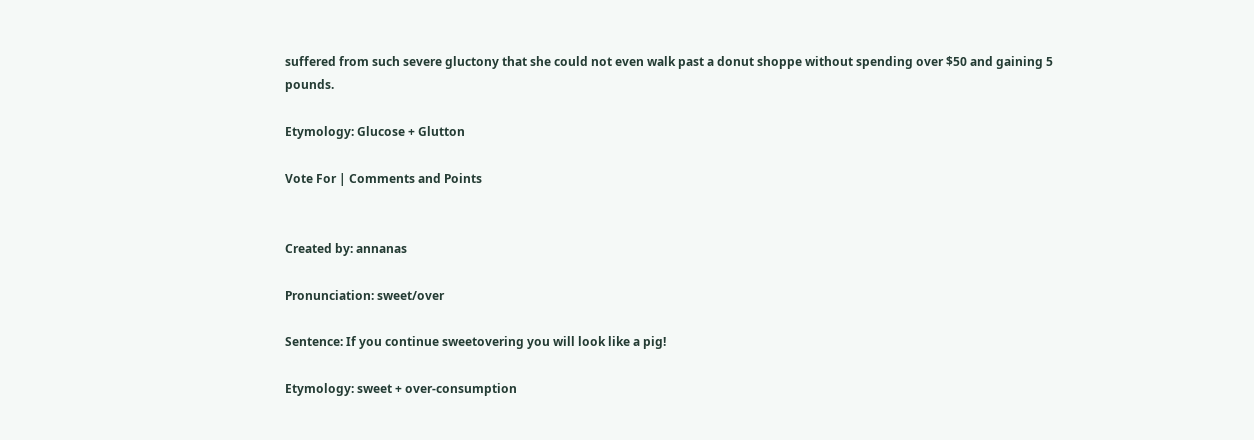suffered from such severe gluctony that she could not even walk past a donut shoppe without spending over $50 and gaining 5 pounds.

Etymology: Glucose + Glutton

Vote For | Comments and Points


Created by: annanas

Pronunciation: sweet/over

Sentence: If you continue sweetovering you will look like a pig!

Etymology: sweet + over-consumption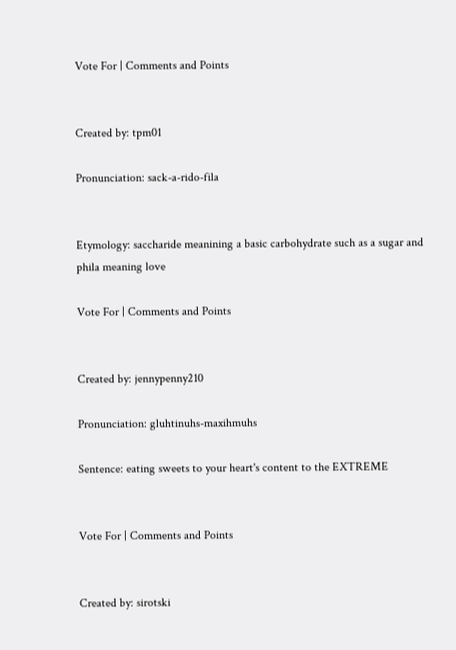Vote For | Comments and Points


Created by: tpm01

Pronunciation: sack-a-rido-fila


Etymology: saccharide meanining a basic carbohydrate such as a sugar and phila meaning love

Vote For | Comments and Points


Created by: jennypenny210

Pronunciation: gluhtinuhs-maxihmuhs

Sentence: eating sweets to your heart's content to the EXTREME


Vote For | Comments and Points


Created by: sirotski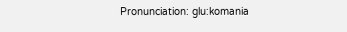Pronunciation: glu:komania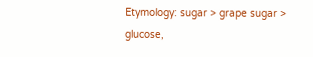Etymology: sugar > grape sugar > glucose,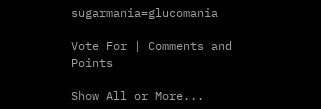sugarmania=glucomania

Vote For | Comments and Points

Show All or More...